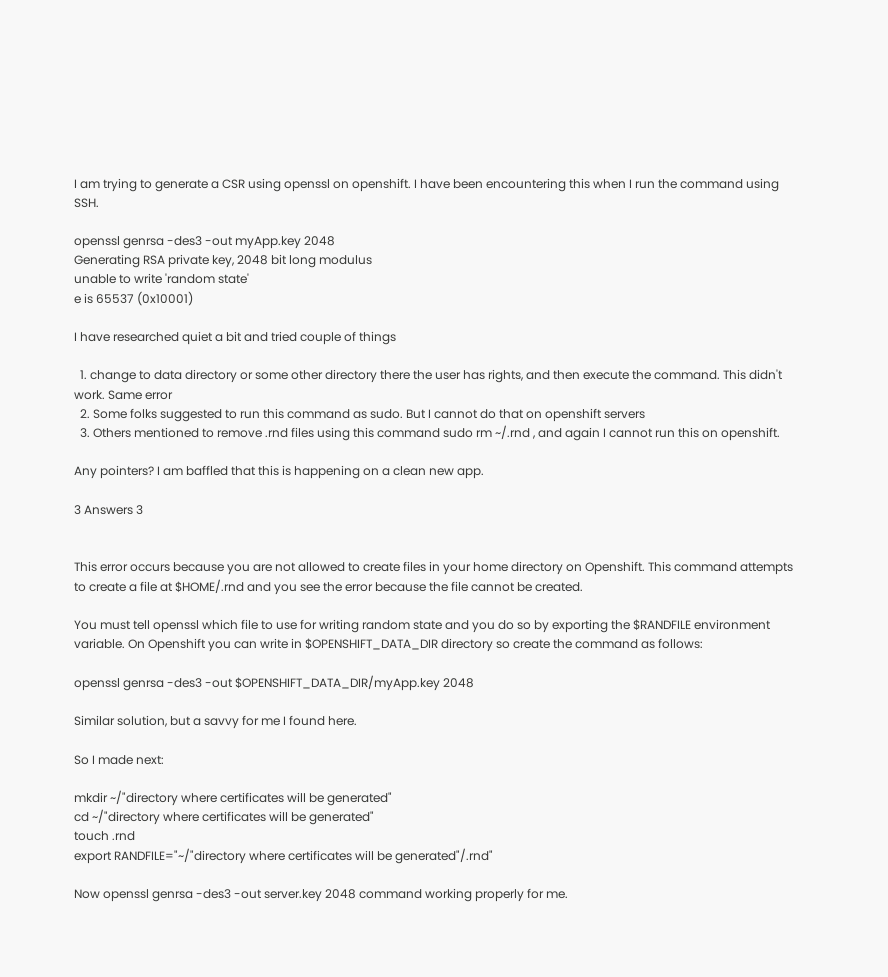I am trying to generate a CSR using openssl on openshift. I have been encountering this when I run the command using SSH.

openssl genrsa -des3 -out myApp.key 2048
Generating RSA private key, 2048 bit long modulus
unable to write 'random state'
e is 65537 (0x10001)

I have researched quiet a bit and tried couple of things

  1. change to data directory or some other directory there the user has rights, and then execute the command. This didn't work. Same error
  2. Some folks suggested to run this command as sudo. But I cannot do that on openshift servers
  3. Others mentioned to remove .rnd files using this command sudo rm ~/.rnd , and again I cannot run this on openshift.

Any pointers? I am baffled that this is happening on a clean new app.

3 Answers 3


This error occurs because you are not allowed to create files in your home directory on Openshift. This command attempts to create a file at $HOME/.rnd and you see the error because the file cannot be created.

You must tell openssl which file to use for writing random state and you do so by exporting the $RANDFILE environment variable. On Openshift you can write in $OPENSHIFT_DATA_DIR directory so create the command as follows:

openssl genrsa -des3 -out $OPENSHIFT_DATA_DIR/myApp.key 2048

Similar solution, but a savvy for me I found here.

So I made next:

mkdir ~/"directory where certificates will be generated"
cd ~/"directory where certificates will be generated"
touch .rnd
export RANDFILE="~/"directory where certificates will be generated"/.rnd"

Now openssl genrsa -des3 -out server.key 2048 command working properly for me.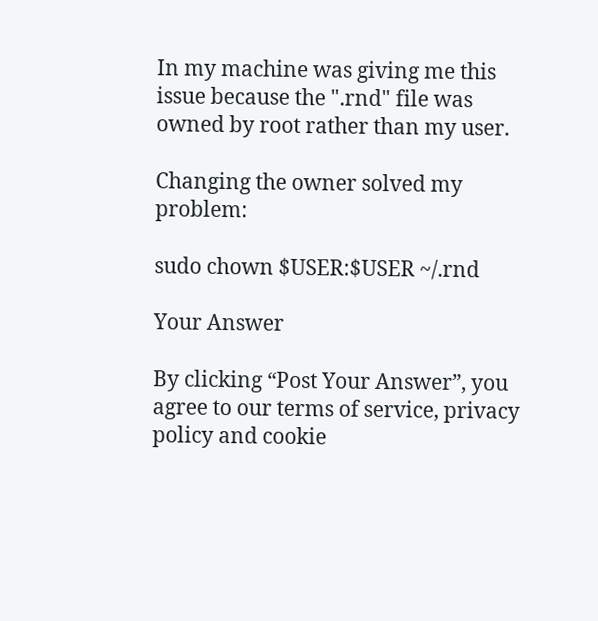In my machine was giving me this issue because the ".rnd" file was owned by root rather than my user.

Changing the owner solved my problem:

sudo chown $USER:$USER ~/.rnd

Your Answer

By clicking “Post Your Answer”, you agree to our terms of service, privacy policy and cookie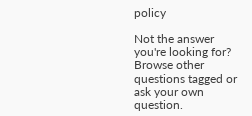policy

Not the answer you're looking for? Browse other questions tagged or ask your own question.